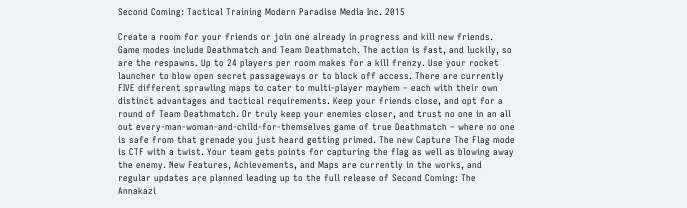Second Coming: Tactical Training Modern Paradise Media Inc. 2015

Create a room for your friends or join one already in progress and kill new friends. Game modes include Deathmatch and Team Deathmatch. The action is fast, and luckily, so are the respawns. Up to 24 players per room makes for a kill frenzy. Use your rocket launcher to blow open secret passageways or to block off access. There are currently FIVE different sprawling maps to cater to multi-player mayhem – each with their own distinct advantages and tactical requirements. Keep your friends close, and opt for a round of Team Deathmatch. Or truly keep your enemies closer, and trust no one in an all out every-man-woman-and-child-for-themselves game of true Deathmatch – where no one is safe from that grenade you just heard getting primed. The new Capture The Flag mode is CTF with a twist. Your team gets points for capturing the flag as well as blowing away the enemy. New Features, Achievements, and Maps are currently in the works, and regular updates are planned leading up to the full release of Second Coming: The Annakazi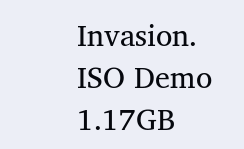Invasion.
ISO Demo 1.17GB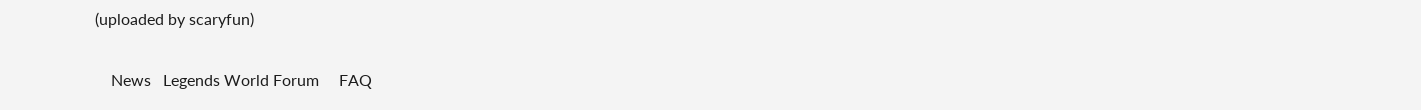(uploaded by scaryfun)

    News   Legends World Forum     FAQ